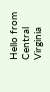Hello from Central Virginia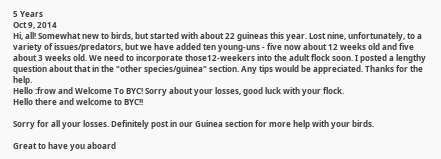5 Years
Oct 9, 2014
Hi, all! Somewhat new to birds, but started with about 22 guineas this year. Lost nine, unfortunately, to a variety of issues/predators, but we have added ten young-uns - five now about 12 weeks old and five about 3 weeks old. We need to incorporate those12-weekers into the adult flock soon. I posted a lengthy question about that in the "other species/guinea" section. Any tips would be appreciated. Thanks for the help.
Hello :frow and Welcome To BYC! Sorry about your losses, good luck with your flock.
Hello there and welcome to BYC!!

Sorry for all your losses. Definitely post in our Guinea section for more help with your birds.

Great to have you aboard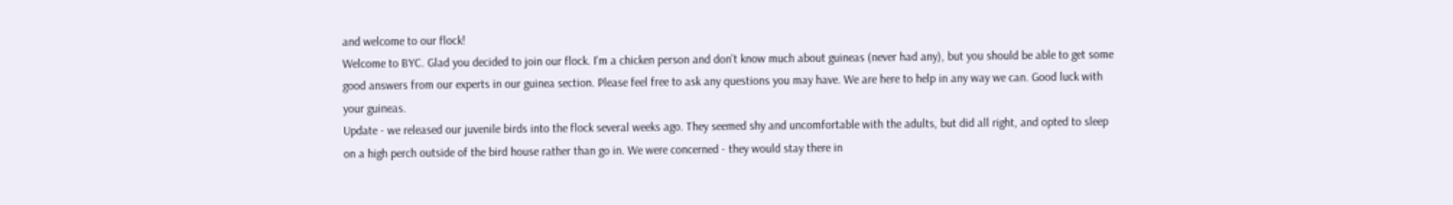and welcome to our flock!
Welcome to BYC. Glad you decided to join our flock. I'm a chicken person and don't know much about guineas (never had any), but you should be able to get some good answers from our experts in our guinea section. Please feel free to ask any questions you may have. We are here to help in any way we can. Good luck with your guineas.
Update - we released our juvenile birds into the flock several weeks ago. They seemed shy and uncomfortable with the adults, but did all right, and opted to sleep on a high perch outside of the bird house rather than go in. We were concerned - they would stay there in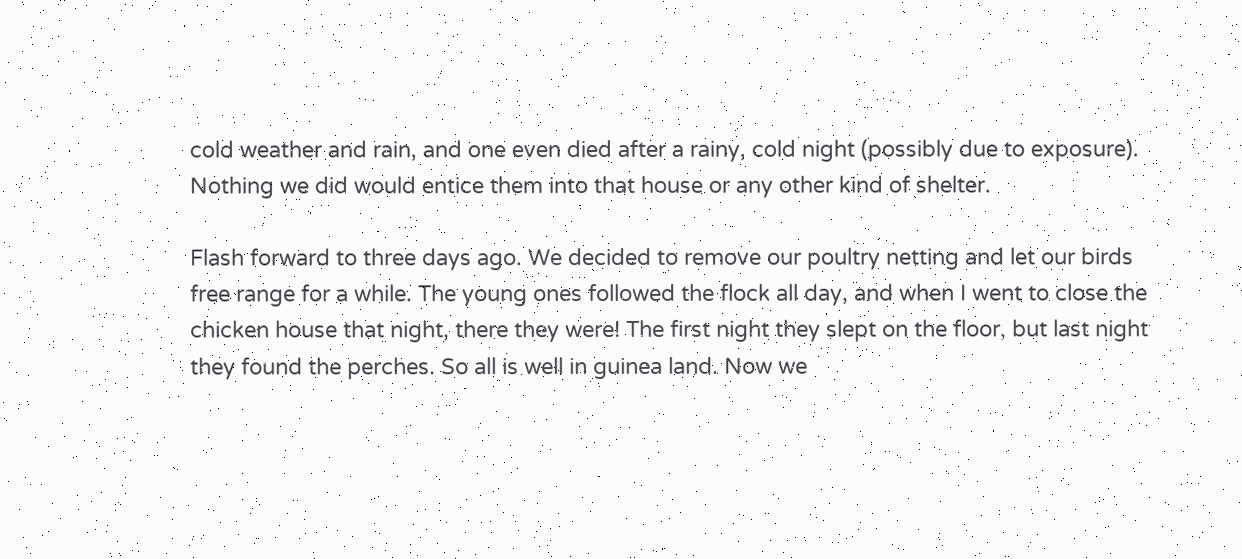cold weather and rain, and one even died after a rainy, cold night (possibly due to exposure). Nothing we did would entice them into that house or any other kind of shelter.

Flash forward to three days ago. We decided to remove our poultry netting and let our birds free range for a while. The young ones followed the flock all day, and when I went to close the chicken house that night, there they were! The first night they slept on the floor, but last night they found the perches. So all is well in guinea land. Now we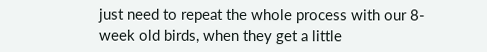just need to repeat the whole process with our 8-week old birds, when they get a little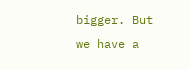bigger. But we have a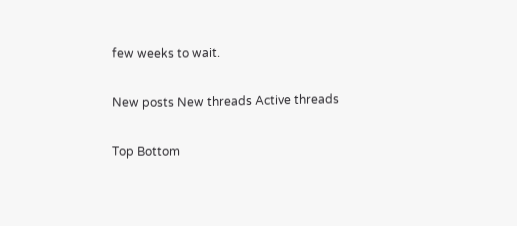few weeks to wait.

New posts New threads Active threads

Top Bottom